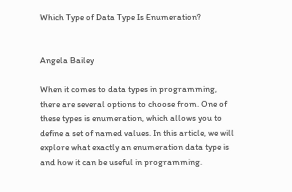Which Type of Data Type Is Enumeration?


Angela Bailey

When it comes to data types in programming, there are several options to choose from. One of these types is enumeration, which allows you to define a set of named values. In this article, we will explore what exactly an enumeration data type is and how it can be useful in programming.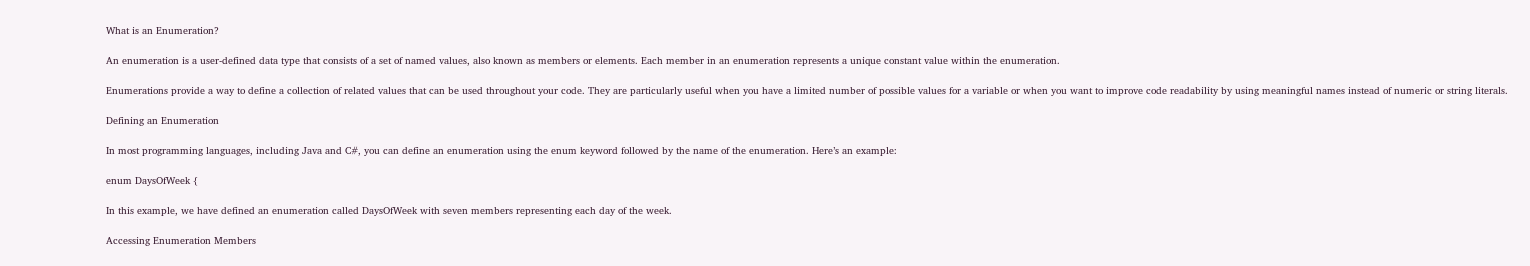What is an Enumeration?

An enumeration is a user-defined data type that consists of a set of named values, also known as members or elements. Each member in an enumeration represents a unique constant value within the enumeration.

Enumerations provide a way to define a collection of related values that can be used throughout your code. They are particularly useful when you have a limited number of possible values for a variable or when you want to improve code readability by using meaningful names instead of numeric or string literals.

Defining an Enumeration

In most programming languages, including Java and C#, you can define an enumeration using the enum keyword followed by the name of the enumeration. Here’s an example:

enum DaysOfWeek {

In this example, we have defined an enumeration called DaysOfWeek with seven members representing each day of the week.

Accessing Enumeration Members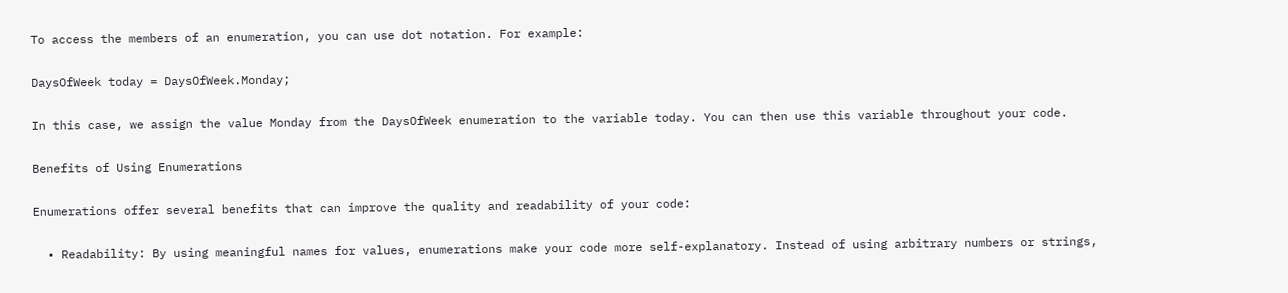To access the members of an enumeration, you can use dot notation. For example:

DaysOfWeek today = DaysOfWeek.Monday;

In this case, we assign the value Monday from the DaysOfWeek enumeration to the variable today. You can then use this variable throughout your code.

Benefits of Using Enumerations

Enumerations offer several benefits that can improve the quality and readability of your code:

  • Readability: By using meaningful names for values, enumerations make your code more self-explanatory. Instead of using arbitrary numbers or strings,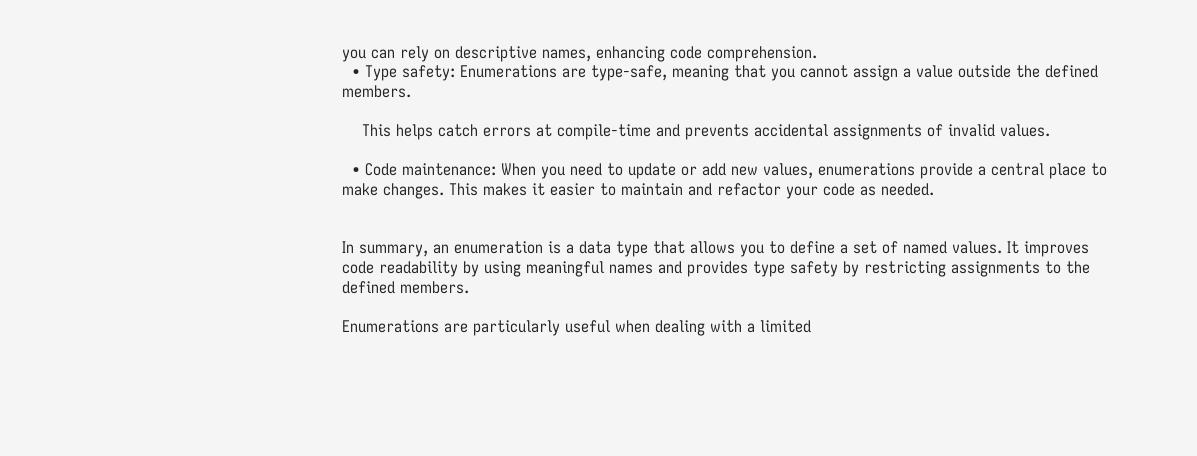you can rely on descriptive names, enhancing code comprehension.
  • Type safety: Enumerations are type-safe, meaning that you cannot assign a value outside the defined members.

    This helps catch errors at compile-time and prevents accidental assignments of invalid values.

  • Code maintenance: When you need to update or add new values, enumerations provide a central place to make changes. This makes it easier to maintain and refactor your code as needed.


In summary, an enumeration is a data type that allows you to define a set of named values. It improves code readability by using meaningful names and provides type safety by restricting assignments to the defined members.

Enumerations are particularly useful when dealing with a limited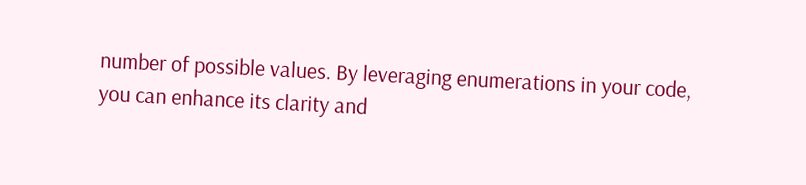number of possible values. By leveraging enumerations in your code, you can enhance its clarity and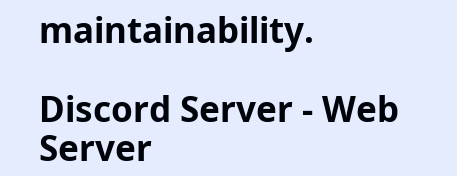maintainability.

Discord Server - Web Server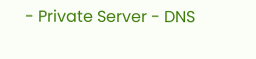- Private Server - DNS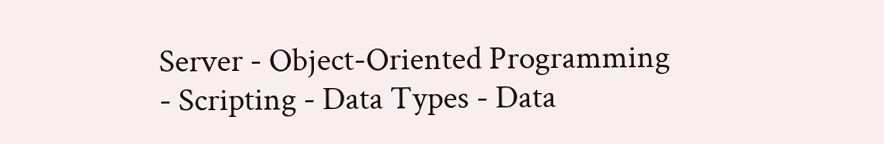Server - Object-Oriented Programming - Scripting - Data Types - Data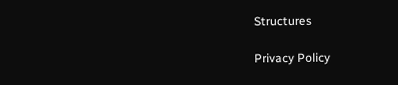Structures

Privacy Policy